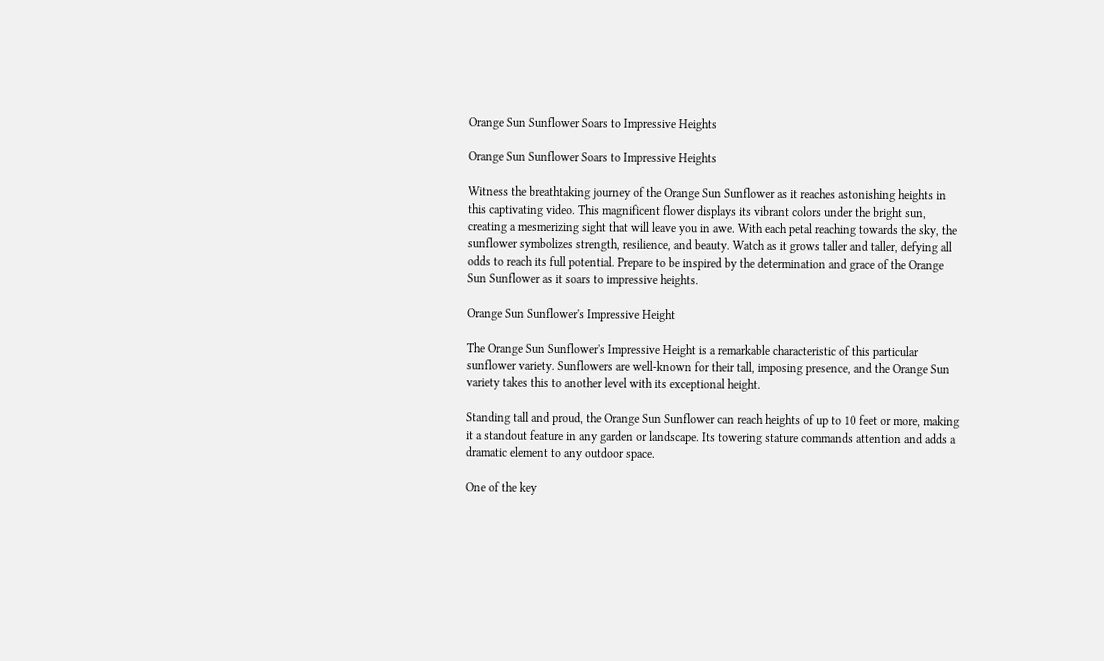Orange Sun Sunflower Soars to Impressive Heights

Orange Sun Sunflower Soars to Impressive Heights

Witness the breathtaking journey of the Orange Sun Sunflower as it reaches astonishing heights in this captivating video. This magnificent flower displays its vibrant colors under the bright sun, creating a mesmerizing sight that will leave you in awe. With each petal reaching towards the sky, the sunflower symbolizes strength, resilience, and beauty. Watch as it grows taller and taller, defying all odds to reach its full potential. Prepare to be inspired by the determination and grace of the Orange Sun Sunflower as it soars to impressive heights.

Orange Sun Sunflower's Impressive Height

The Orange Sun Sunflower's Impressive Height is a remarkable characteristic of this particular sunflower variety. Sunflowers are well-known for their tall, imposing presence, and the Orange Sun variety takes this to another level with its exceptional height.

Standing tall and proud, the Orange Sun Sunflower can reach heights of up to 10 feet or more, making it a standout feature in any garden or landscape. Its towering stature commands attention and adds a dramatic element to any outdoor space.

One of the key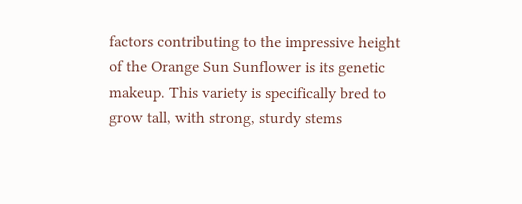factors contributing to the impressive height of the Orange Sun Sunflower is its genetic makeup. This variety is specifically bred to grow tall, with strong, sturdy stems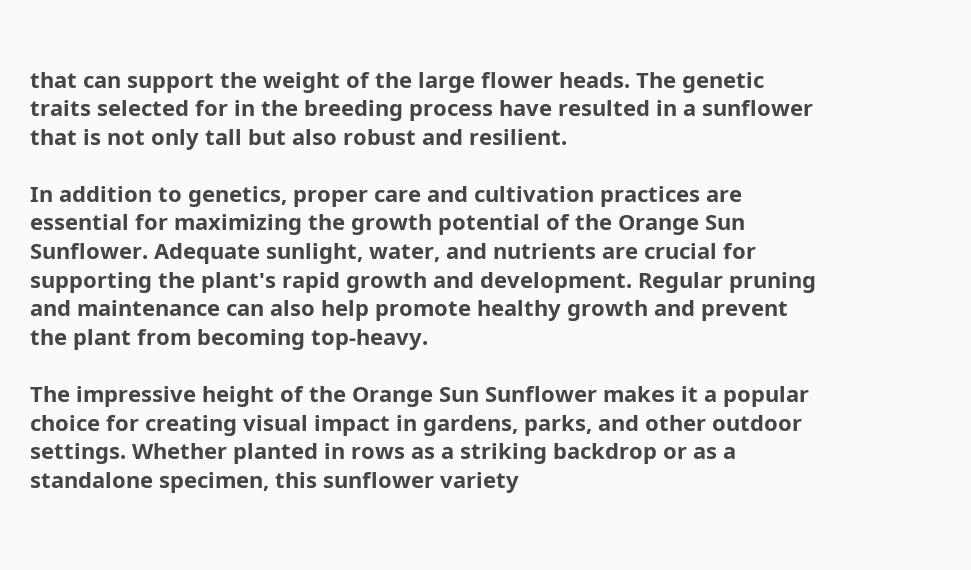that can support the weight of the large flower heads. The genetic traits selected for in the breeding process have resulted in a sunflower that is not only tall but also robust and resilient.

In addition to genetics, proper care and cultivation practices are essential for maximizing the growth potential of the Orange Sun Sunflower. Adequate sunlight, water, and nutrients are crucial for supporting the plant's rapid growth and development. Regular pruning and maintenance can also help promote healthy growth and prevent the plant from becoming top-heavy.

The impressive height of the Orange Sun Sunflower makes it a popular choice for creating visual impact in gardens, parks, and other outdoor settings. Whether planted in rows as a striking backdrop or as a standalone specimen, this sunflower variety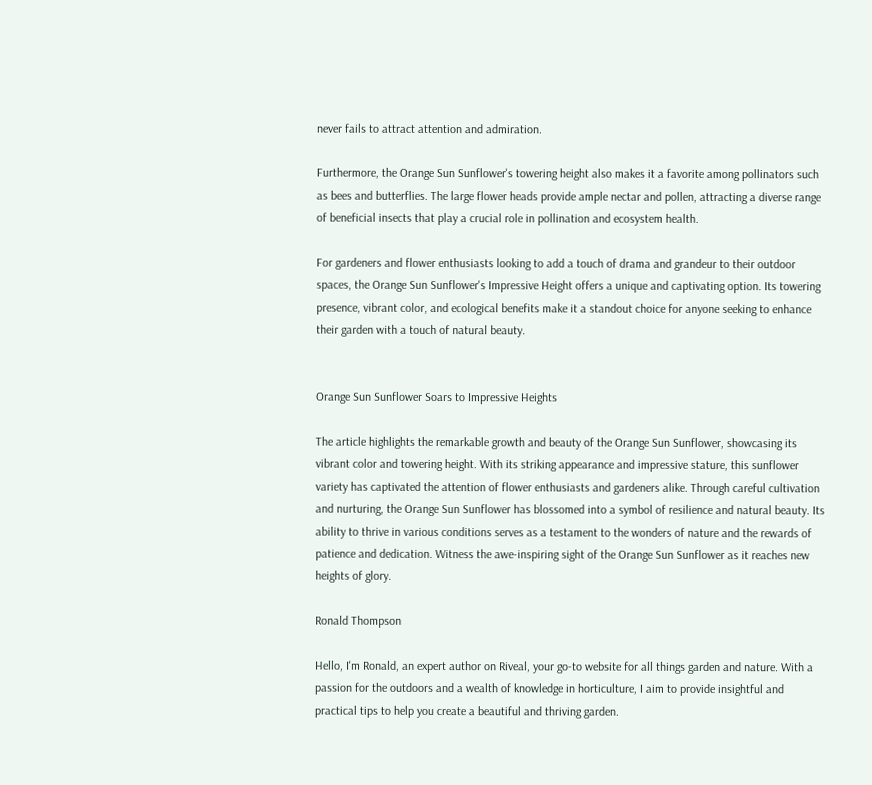never fails to attract attention and admiration.

Furthermore, the Orange Sun Sunflower's towering height also makes it a favorite among pollinators such as bees and butterflies. The large flower heads provide ample nectar and pollen, attracting a diverse range of beneficial insects that play a crucial role in pollination and ecosystem health.

For gardeners and flower enthusiasts looking to add a touch of drama and grandeur to their outdoor spaces, the Orange Sun Sunflower's Impressive Height offers a unique and captivating option. Its towering presence, vibrant color, and ecological benefits make it a standout choice for anyone seeking to enhance their garden with a touch of natural beauty.


Orange Sun Sunflower Soars to Impressive Heights

The article highlights the remarkable growth and beauty of the Orange Sun Sunflower, showcasing its vibrant color and towering height. With its striking appearance and impressive stature, this sunflower variety has captivated the attention of flower enthusiasts and gardeners alike. Through careful cultivation and nurturing, the Orange Sun Sunflower has blossomed into a symbol of resilience and natural beauty. Its ability to thrive in various conditions serves as a testament to the wonders of nature and the rewards of patience and dedication. Witness the awe-inspiring sight of the Orange Sun Sunflower as it reaches new heights of glory.

Ronald Thompson

Hello, I'm Ronald, an expert author on Riveal, your go-to website for all things garden and nature. With a passion for the outdoors and a wealth of knowledge in horticulture, I aim to provide insightful and practical tips to help you create a beautiful and thriving garden.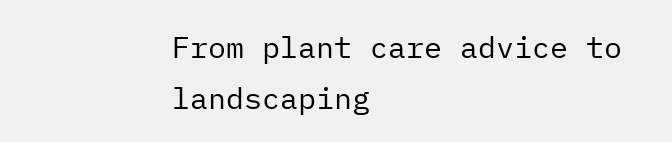From plant care advice to landscaping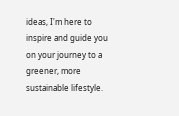ideas, I'm here to inspire and guide you on your journey to a greener, more sustainable lifestyle.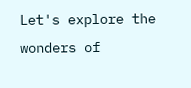Let's explore the wonders of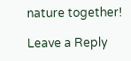nature together!

Leave a Reply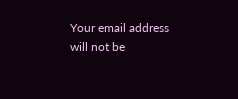Your email address will not be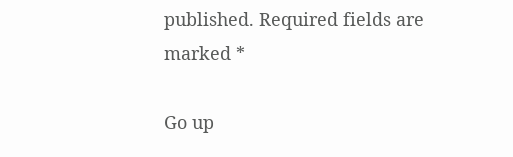published. Required fields are marked *

Go up